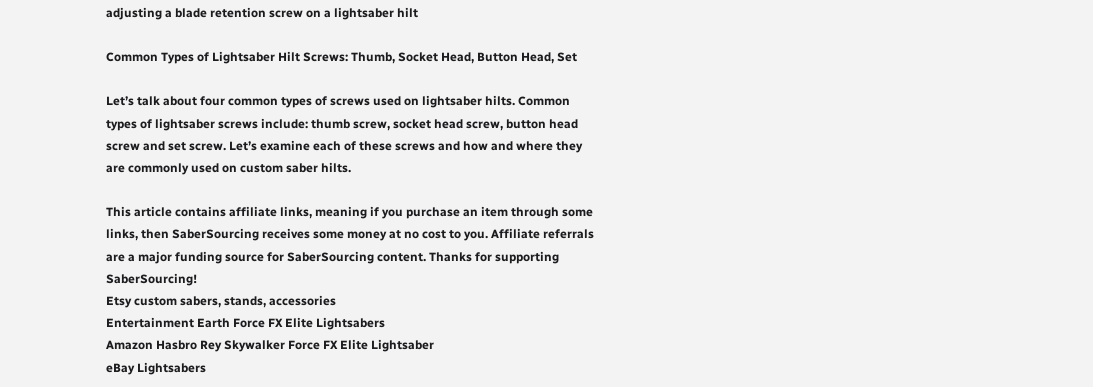adjusting a blade retention screw on a lightsaber hilt

Common Types of Lightsaber Hilt Screws: Thumb, Socket Head, Button Head, Set

Let’s talk about four common types of screws used on lightsaber hilts. Common types of lightsaber screws include: thumb screw, socket head screw, button head screw and set screw. Let’s examine each of these screws and how and where they are commonly used on custom saber hilts.

This article contains affiliate links, meaning if you purchase an item through some links, then SaberSourcing receives some money at no cost to you. Affiliate referrals are a major funding source for SaberSourcing content. Thanks for supporting SaberSourcing!
Etsy custom sabers, stands, accessories
Entertainment Earth Force FX Elite Lightsabers
Amazon Hasbro Rey Skywalker Force FX Elite Lightsaber
eBay Lightsabers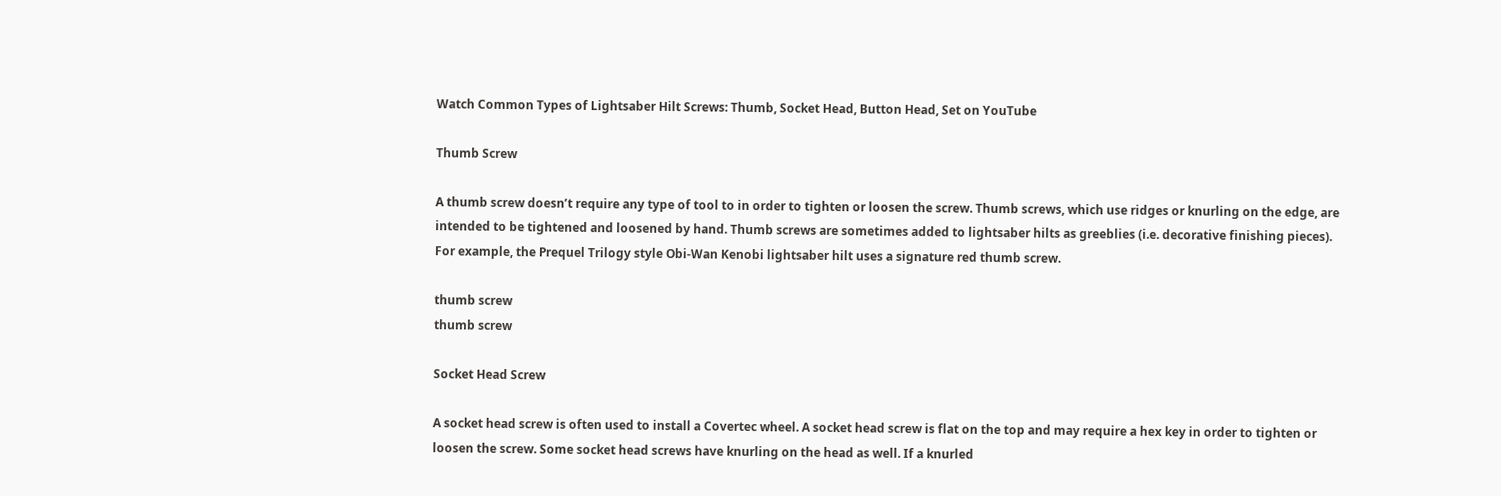Watch Common Types of Lightsaber Hilt Screws: Thumb, Socket Head, Button Head, Set on YouTube

Thumb Screw

A thumb screw doesn’t require any type of tool to in order to tighten or loosen the screw. Thumb screws, which use ridges or knurling on the edge, are intended to be tightened and loosened by hand. Thumb screws are sometimes added to lightsaber hilts as greeblies (i.e. decorative finishing pieces). For example, the Prequel Trilogy style Obi-Wan Kenobi lightsaber hilt uses a signature red thumb screw.

thumb screw
thumb screw

Socket Head Screw

A socket head screw is often used to install a Covertec wheel. A socket head screw is flat on the top and may require a hex key in order to tighten or loosen the screw. Some socket head screws have knurling on the head as well. If a knurled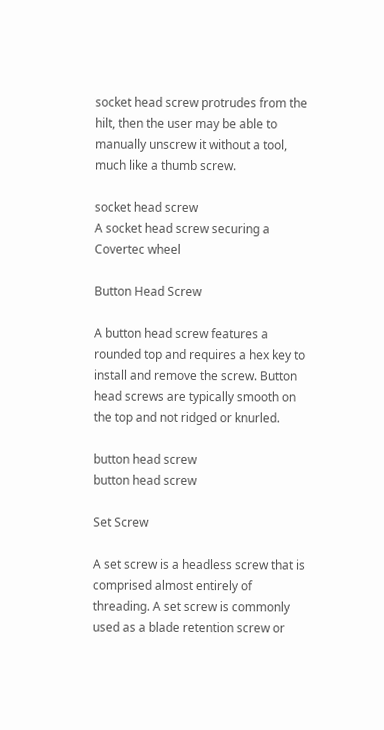socket head screw protrudes from the hilt, then the user may be able to manually unscrew it without a tool, much like a thumb screw.

socket head screw
A socket head screw securing a Covertec wheel

Button Head Screw

A button head screw features a rounded top and requires a hex key to install and remove the screw. Button head screws are typically smooth on the top and not ridged or knurled.

button head screw
button head screw

Set Screw

A set screw is a headless screw that is comprised almost entirely of threading. A set screw is commonly used as a blade retention screw or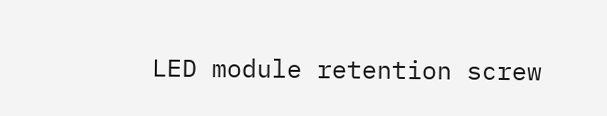LED module retention screw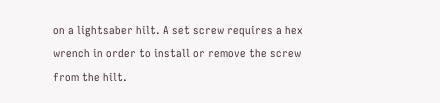on a lightsaber hilt. A set screw requires a hex wrench in order to install or remove the screw from the hilt.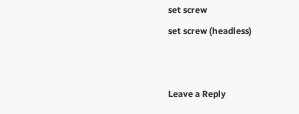set screw
set screw (headless)


Leave a Reply